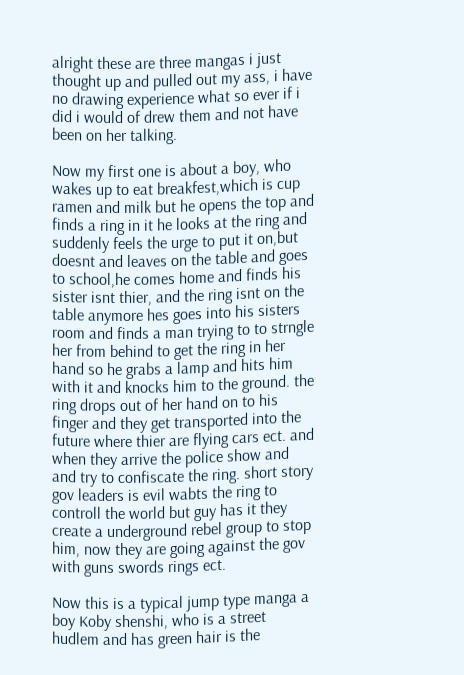alright these are three mangas i just thought up and pulled out my ass, i have no drawing experience what so ever if i did i would of drew them and not have been on her talking.

Now my first one is about a boy, who wakes up to eat breakfest,which is cup ramen and milk but he opens the top and finds a ring in it he looks at the ring and suddenly feels the urge to put it on,but doesnt and leaves on the table and goes to school,he comes home and finds his sister isnt thier, and the ring isnt on the table anymore hes goes into his sisters room and finds a man trying to to strngle her from behind to get the ring in her hand so he grabs a lamp and hits him with it and knocks him to the ground. the ring drops out of her hand on to his finger and they get transported into the future where thier are flying cars ect. and when they arrive the police show and and try to confiscate the ring. short story gov leaders is evil wabts the ring to controll the world but guy has it they create a underground rebel group to stop him, now they are going against the gov with guns swords rings ect.

Now this is a typical jump type manga a boy Koby shenshi, who is a street hudlem and has green hair is the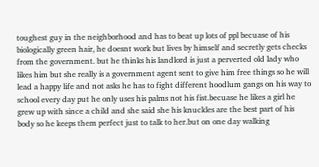toughest guy in the neighborhood and has to beat up lots of ppl becuase of his biologically green hair, he doesnt work but lives by himself and secretly gets checks from the government. but he thinks his landlord is just a perverted old lady who likes him but she really is a government agent sent to give him free things so he will lead a happy life and not asks he has to fight different hoodlum gangs on his way to school every day put he only uses his palms not his fist.becuase he likes a girl he grew up with since a child and she said she his knuckles are the best part of his body so he keeps them perfect just to talk to her.but on one day walking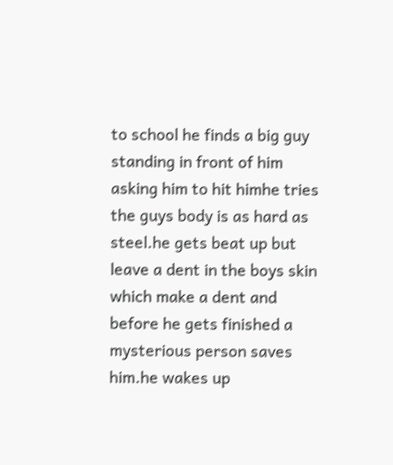to school he finds a big guy standing in front of him asking him to hit himhe tries the guys body is as hard as steel.he gets beat up but leave a dent in the boys skin which make a dent and before he gets finished a mysterious person saves him.he wakes up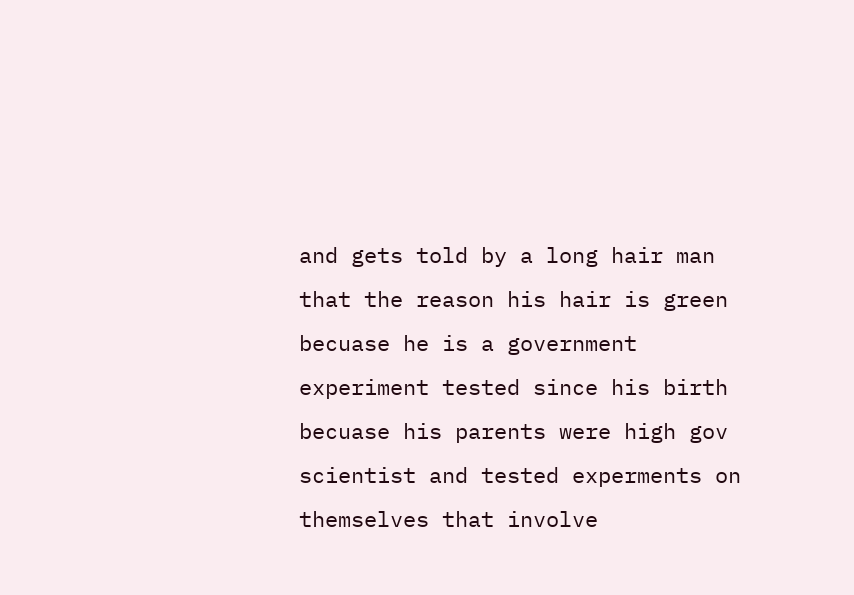and gets told by a long hair man that the reason his hair is green becuase he is a government experiment tested since his birth becuase his parents were high gov scientist and tested experments on themselves that involve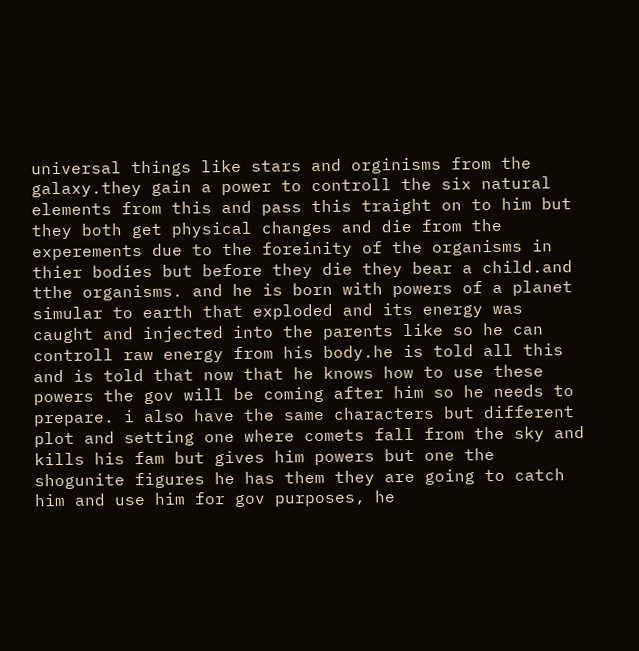universal things like stars and orginisms from the galaxy.they gain a power to controll the six natural elements from this and pass this traight on to him but they both get physical changes and die from the experements due to the foreinity of the organisms in thier bodies but before they die they bear a child.and tthe organisms. and he is born with powers of a planet simular to earth that exploded and its energy was caught and injected into the parents like so he can controll raw energy from his body.he is told all this and is told that now that he knows how to use these powers the gov will be coming after him so he needs to prepare. i also have the same characters but different plot and setting one where comets fall from the sky and kills his fam but gives him powers but one the shogunite figures he has them they are going to catch him and use him for gov purposes, he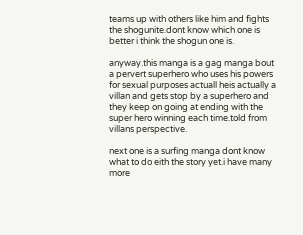teams up with others like him and fights the shogunite.dont know which one is better i think the shogun one is.

anyway.this manga is a gag manga bout a pervert superhero who uses his powers for sexual purposes actuall heis actually a villan and gets stop by a superhero and they keep on going at ending with the super hero winning each time.told from villans perspective.

next one is a surfing manga dont know what to do eith the story yet.i have many more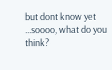but dont know yet ...soooo, what do you think?